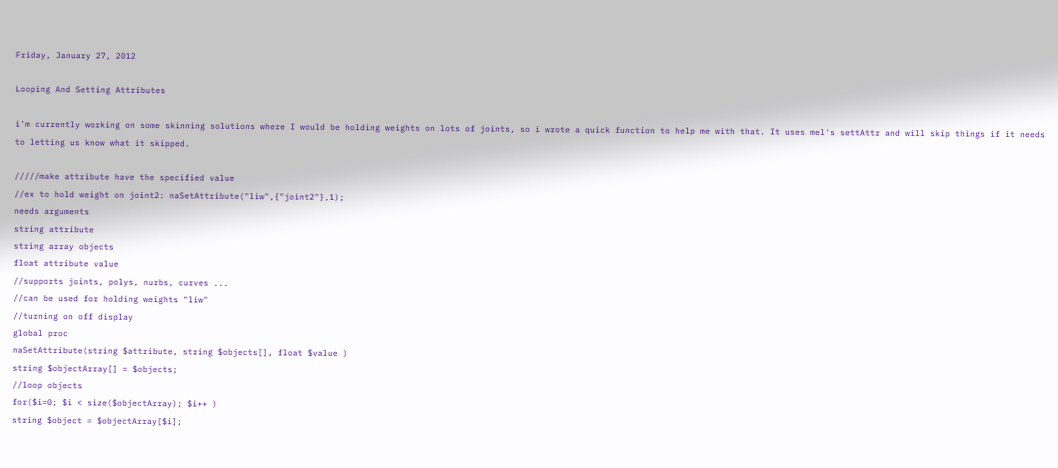Friday, January 27, 2012

Looping And Setting Attributes

i'm currently working on some skinning solutions where I would be holding weights on lots of joints, so i wrote a quick function to help me with that. It uses mel's settAttr and will skip things if it needs to letting us know what it skipped.

/////make attribute have the specified value
//ex to hold weight on joint2: naSetAttribute("liw",{"joint2"},1);
needs arguments
string attribute
string array objects
float attribute value
//supports joints, polys, nurbs, curves ...
//can be used for holding weights "liw"
//turning on off display
global proc
naSetAttribute(string $attribute, string $objects[], float $value )
string $objectArray[] = $objects;
//loop objects
for($i=0; $i < size($objectArray); $i++ )
string $object = $objectArray[$i];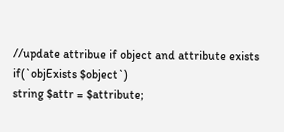//update attribue if object and attribute exists
if(`objExists $object`)
string $attr = $attribute;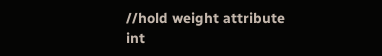//hold weight attribute
int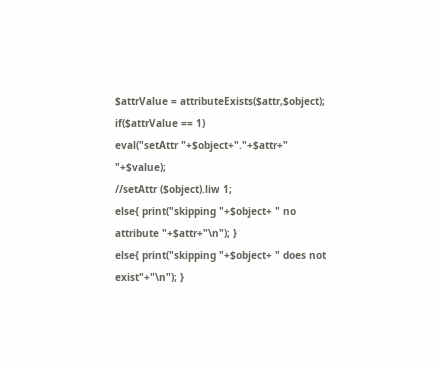$attrValue = attributeExists($attr,$object);
if($attrValue == 1)
eval("setAttr "+$object+"."+$attr+" "+$value);
//setAttr ($object).liw 1;
else{ print("skipping "+$object+ " no attribute "+$attr+"\n"); }
else{ print("skipping "+$object+ " does not exist"+"\n"); }